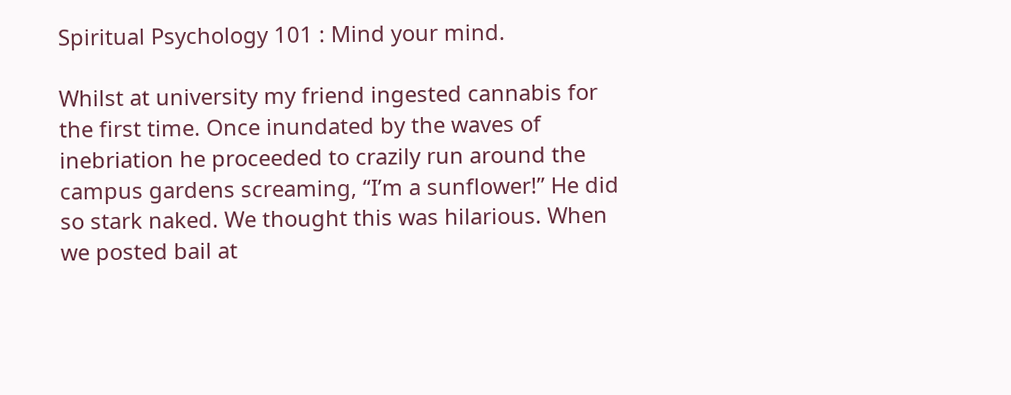Spiritual Psychology 101 : Mind your mind.

Whilst at university my friend ingested cannabis for the first time. Once inundated by the waves of inebriation he proceeded to crazily run around the campus gardens screaming, “I’m a sunflower!” He did so stark naked. We thought this was hilarious. When we posted bail at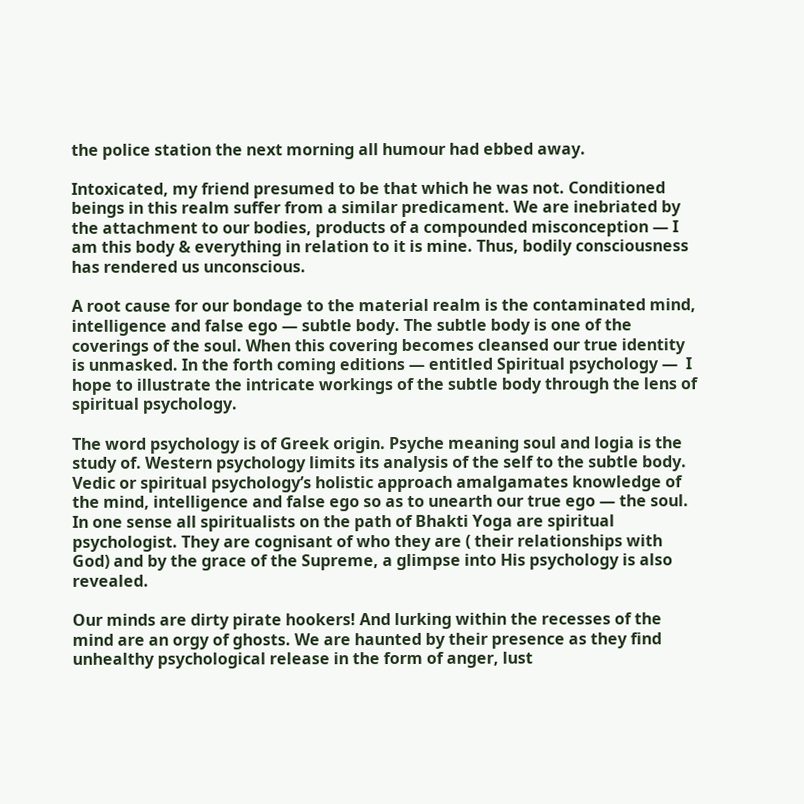the police station the next morning all humour had ebbed away.

Intoxicated, my friend presumed to be that which he was not. Conditioned beings in this realm suffer from a similar predicament. We are inebriated by the attachment to our bodies, products of a compounded misconception — I am this body & everything in relation to it is mine. Thus, bodily consciousness has rendered us unconscious.

A root cause for our bondage to the material realm is the contaminated mind, intelligence and false ego — subtle body. The subtle body is one of the coverings of the soul. When this covering becomes cleansed our true identity is unmasked. In the forth coming editions — entitled Spiritual psychology —  I hope to illustrate the intricate workings of the subtle body through the lens of spiritual psychology.

The word psychology is of Greek origin. Psyche meaning soul and logia is the study of. Western psychology limits its analysis of the self to the subtle body. Vedic or spiritual psychology’s holistic approach amalgamates knowledge of the mind, intelligence and false ego so as to unearth our true ego — the soul. In one sense all spiritualists on the path of Bhakti Yoga are spiritual psychologist. They are cognisant of who they are ( their relationships with God) and by the grace of the Supreme, a glimpse into His psychology is also revealed.

Our minds are dirty pirate hookers! And lurking within the recesses of the mind are an orgy of ghosts. We are haunted by their presence as they find unhealthy psychological release in the form of anger, lust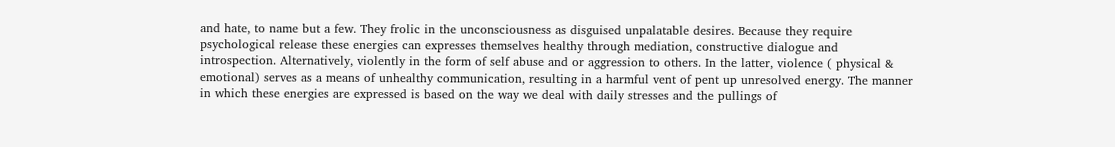and hate, to name but a few. They frolic in the unconsciousness as disguised unpalatable desires. Because they require psychological release these energies can expresses themselves healthy through mediation, constructive dialogue and introspection. Alternatively, violently in the form of self abuse and or aggression to others. In the latter, violence ( physical & emotional) serves as a means of unhealthy communication, resulting in a harmful vent of pent up unresolved energy. The manner in which these energies are expressed is based on the way we deal with daily stresses and the pullings of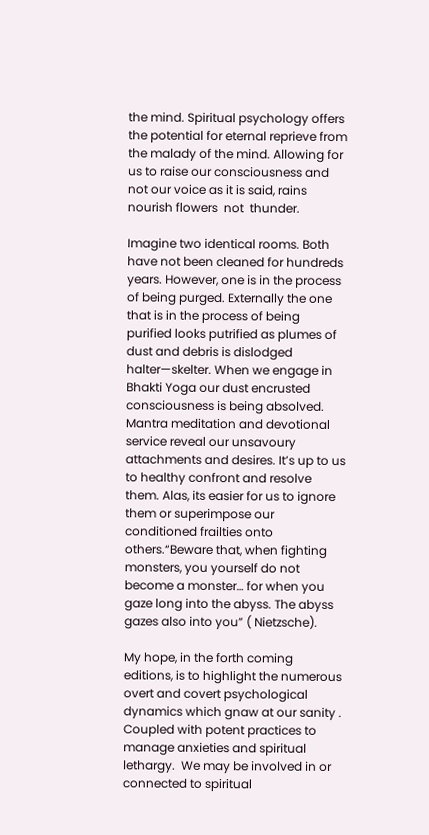the mind. Spiritual psychology offers the potential for eternal reprieve from the malady of the mind. Allowing for us to raise our consciousness and not our voice as it is said, rains nourish flowers  not  thunder.

Imagine two identical rooms. Both have not been cleaned for hundreds years. However, one is in the process of being purged. Externally the one that is in the process of being purified looks putrified as plumes of dust and debris is dislodged halter—skelter. When we engage in Bhakti Yoga our dust encrusted consciousness is being absolved. Mantra meditation and devotional service reveal our unsavoury attachments and desires. It’s up to us to healthy confront and resolve them. Alas, its easier for us to ignore them or superimpose our conditioned frailties onto others.“Beware that, when fighting monsters, you yourself do not become a monster… for when you gaze long into the abyss. The abyss gazes also into you” ( Nietzsche).

My hope, in the forth coming editions, is to highlight the numerous overt and covert psychological dynamics which gnaw at our sanity . Coupled with potent practices to manage anxieties and spiritual lethargy.  We may be involved in or connected to spiritual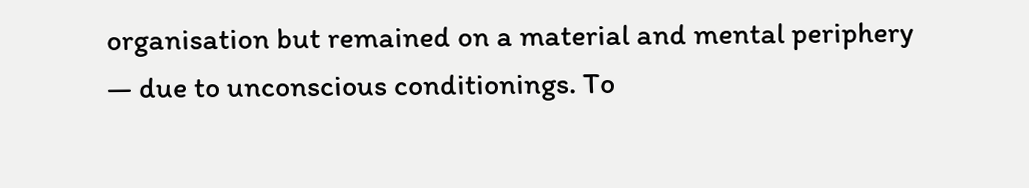organisation but remained on a material and mental periphery — due to unconscious conditionings. To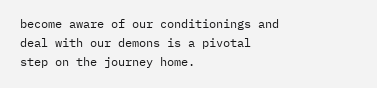become aware of our conditionings and deal with our demons is a pivotal step on the journey home.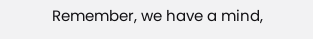Remember, we have a mind,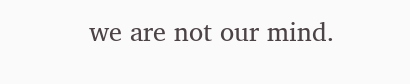we are not our mind.